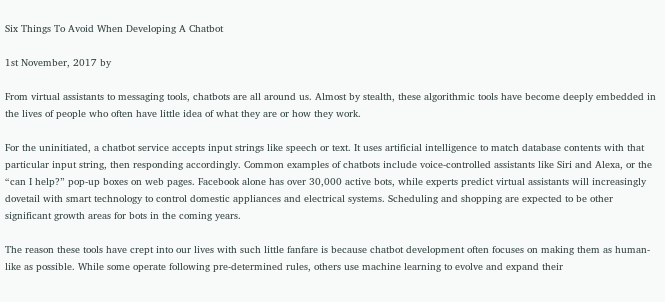Six Things To Avoid When Developing A Chatbot

1st November, 2017 by

From virtual assistants to messaging tools, chatbots are all around us. Almost by stealth, these algorithmic tools have become deeply embedded in the lives of people who often have little idea of what they are or how they work.

For the uninitiated, a chatbot service accepts input strings like speech or text. It uses artificial intelligence to match database contents with that particular input string, then responding accordingly. Common examples of chatbots include voice-controlled assistants like Siri and Alexa, or the “can I help?” pop-up boxes on web pages. Facebook alone has over 30,000 active bots, while experts predict virtual assistants will increasingly dovetail with smart technology to control domestic appliances and electrical systems. Scheduling and shopping are expected to be other significant growth areas for bots in the coming years.

The reason these tools have crept into our lives with such little fanfare is because chatbot development often focuses on making them as human-like as possible. While some operate following pre-determined rules, others use machine learning to evolve and expand their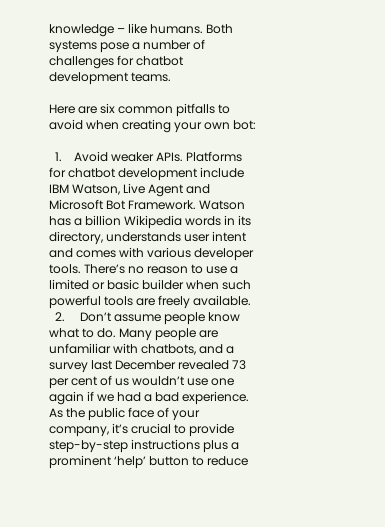knowledge – like humans. Both systems pose a number of challenges for chatbot development teams.

Here are six common pitfalls to avoid when creating your own bot:

  1.    Avoid weaker APIs. Platforms for chatbot development include IBM Watson, Live Agent and Microsoft Bot Framework. Watson has a billion Wikipedia words in its directory, understands user intent and comes with various developer tools. There’s no reason to use a limited or basic builder when such powerful tools are freely available.
  2.     Don’t assume people know what to do. Many people are unfamiliar with chatbots, and a survey last December revealed 73 per cent of us wouldn’t use one again if we had a bad experience. As the public face of your company, it’s crucial to provide step-by-step instructions plus a prominent ‘help’ button to reduce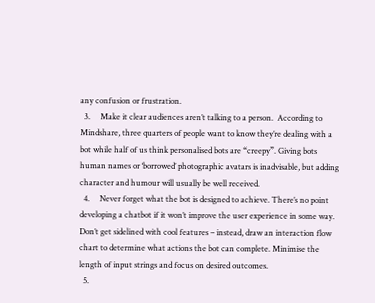any confusion or frustration.
  3.     Make it clear audiences aren’t talking to a person.  According to Mindshare, three quarters of people want to know they’re dealing with a bot while half of us think personalised bots are “creepy”. Giving bots human names or ‘borrowed’ photographic avatars is inadvisable, but adding character and humour will usually be well received.
  4.     Never forget what the bot is designed to achieve. There’s no point developing a chatbot if it won’t improve the user experience in some way. Don’t get sidelined with cool features – instead, draw an interaction flow chart to determine what actions the bot can complete. Minimise the length of input strings and focus on desired outcomes.
  5.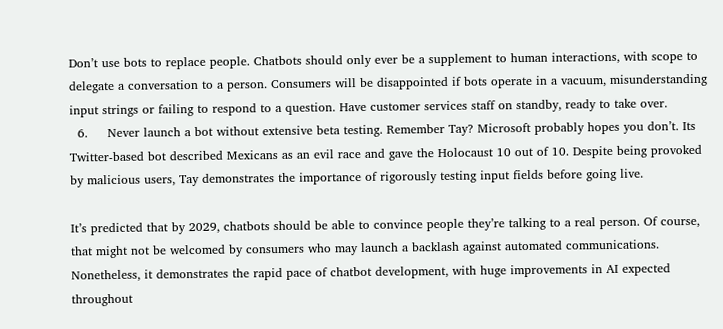Don’t use bots to replace people. Chatbots should only ever be a supplement to human interactions, with scope to delegate a conversation to a person. Consumers will be disappointed if bots operate in a vacuum, misunderstanding input strings or failing to respond to a question. Have customer services staff on standby, ready to take over.
  6.     Never launch a bot without extensive beta testing. Remember Tay? Microsoft probably hopes you don’t. Its Twitter-based bot described Mexicans as an evil race and gave the Holocaust 10 out of 10. Despite being provoked by malicious users, Tay demonstrates the importance of rigorously testing input fields before going live.

It’s predicted that by 2029, chatbots should be able to convince people they’re talking to a real person. Of course, that might not be welcomed by consumers who may launch a backlash against automated communications. Nonetheless, it demonstrates the rapid pace of chatbot development, with huge improvements in AI expected throughout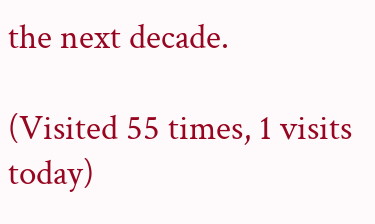the next decade.

(Visited 55 times, 1 visits today)